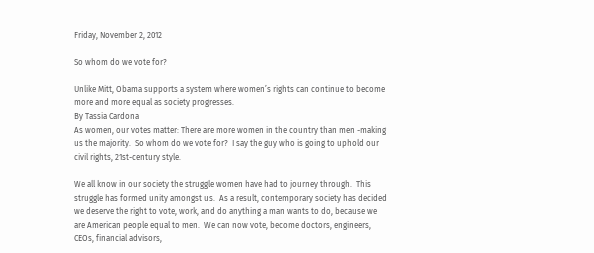Friday, November 2, 2012

So whom do we vote for?

Unlike Mitt, Obama supports a system where women’s rights can continue to become more and more equal as society progresses.
By Tassia Cardona
As women, our votes matter: There are more women in the country than men -making us the majority.  So whom do we vote for?  I say the guy who is going to uphold our civil rights, 21st-century style.

We all know in our society the struggle women have had to journey through.  This struggle has formed unity amongst us.  As a result, contemporary society has decided we deserve the right to vote, work, and do anything a man wants to do, because we are American people equal to men.  We can now vote, become doctors, engineers, CEOs, financial advisors,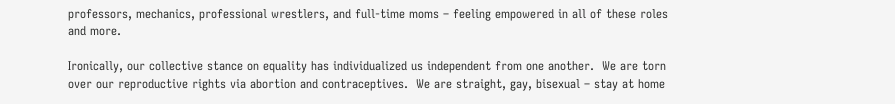professors, mechanics, professional wrestlers, and full-time moms – feeling empowered in all of these roles and more.

Ironically, our collective stance on equality has individualized us independent from one another.  We are torn over our reproductive rights via abortion and contraceptives.  We are straight, gay, bisexual – stay at home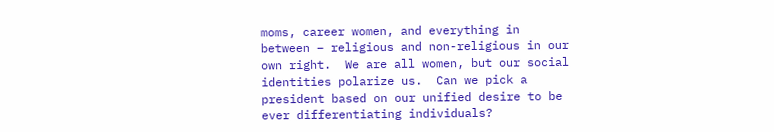moms, career women, and everything in between – religious and non-religious in our own right.  We are all women, but our social identities polarize us.  Can we pick a president based on our unified desire to be ever differentiating individuals?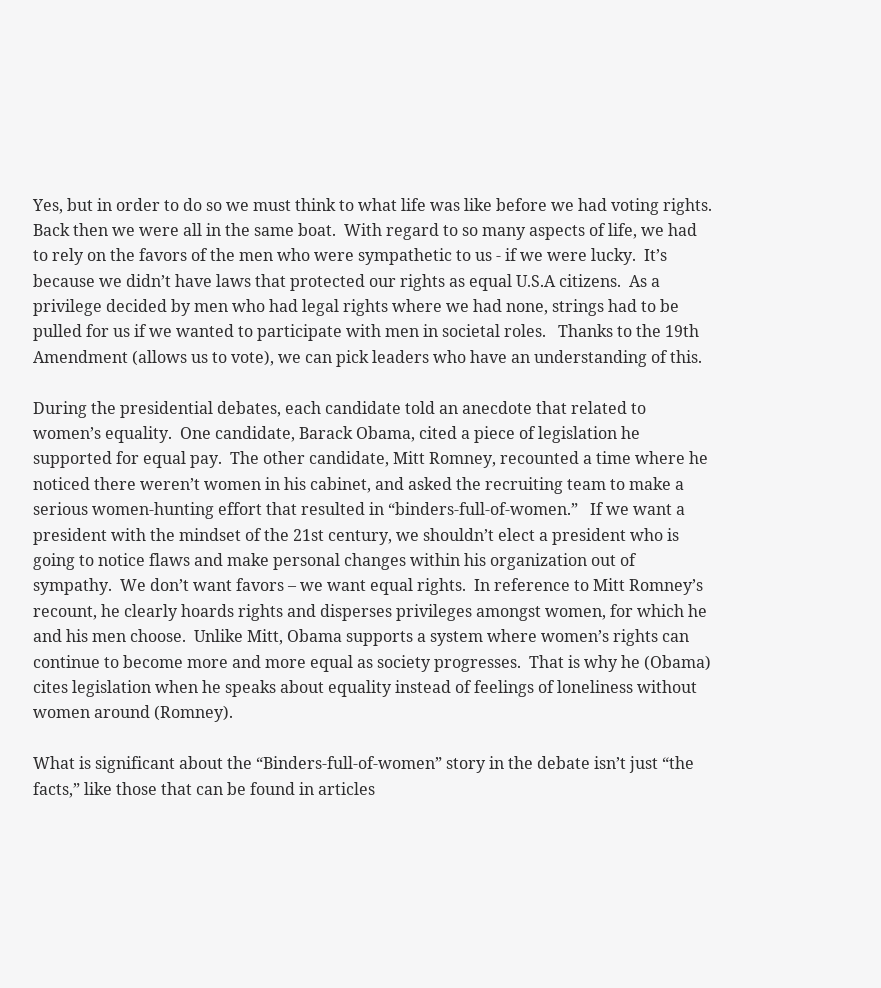Yes, but in order to do so we must think to what life was like before we had voting rights.   Back then we were all in the same boat.  With regard to so many aspects of life, we had to rely on the favors of the men who were sympathetic to us - if we were lucky.  It’s because we didn’t have laws that protected our rights as equal U.S.A citizens.  As a privilege decided by men who had legal rights where we had none, strings had to be pulled for us if we wanted to participate with men in societal roles.   Thanks to the 19th Amendment (allows us to vote), we can pick leaders who have an understanding of this.

During the presidential debates, each candidate told an anecdote that related to women’s equality.  One candidate, Barack Obama, cited a piece of legislation he supported for equal pay.  The other candidate, Mitt Romney, recounted a time where he noticed there weren’t women in his cabinet, and asked the recruiting team to make a serious women-hunting effort that resulted in “binders-full-of-women.”   If we want a president with the mindset of the 21st century, we shouldn’t elect a president who is going to notice flaws and make personal changes within his organization out of sympathy.  We don’t want favors – we want equal rights.  In reference to Mitt Romney’s recount, he clearly hoards rights and disperses privileges amongst women, for which he and his men choose.  Unlike Mitt, Obama supports a system where women’s rights can continue to become more and more equal as society progresses.  That is why he (Obama) cites legislation when he speaks about equality instead of feelings of loneliness without women around (Romney).

What is significant about the “Binders-full-of-women” story in the debate isn’t just “the facts,” like those that can be found in articles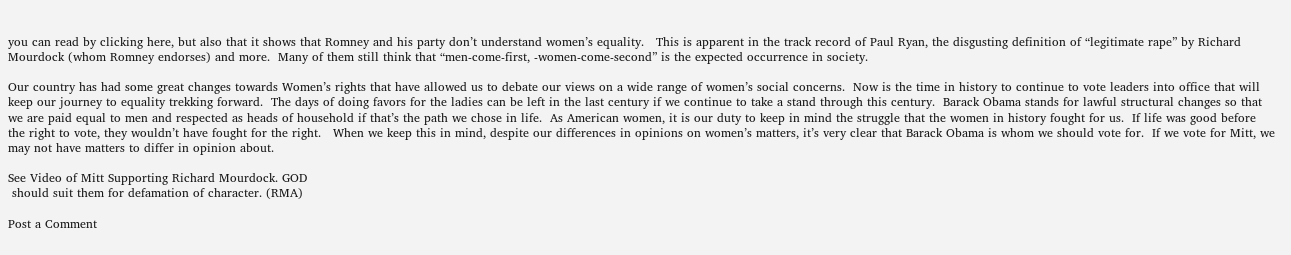you can read by clicking here, but also that it shows that Romney and his party don’t understand women’s equality.   This is apparent in the track record of Paul Ryan, the disgusting definition of “legitimate rape” by Richard Mourdock (whom Romney endorses) and more.  Many of them still think that “men-come-first, -women-come-second” is the expected occurrence in society.

Our country has had some great changes towards Women’s rights that have allowed us to debate our views on a wide range of women’s social concerns.  Now is the time in history to continue to vote leaders into office that will keep our journey to equality trekking forward.  The days of doing favors for the ladies can be left in the last century if we continue to take a stand through this century.  Barack Obama stands for lawful structural changes so that we are paid equal to men and respected as heads of household if that’s the path we chose in life.  As American women, it is our duty to keep in mind the struggle that the women in history fought for us.  If life was good before the right to vote, they wouldn’t have fought for the right.   When we keep this in mind, despite our differences in opinions on women’s matters, it’s very clear that Barack Obama is whom we should vote for.  If we vote for Mitt, we may not have matters to differ in opinion about.

See Video of Mitt Supporting Richard Mourdock. GOD
 should suit them for defamation of character. (RMA)

Post a Comment